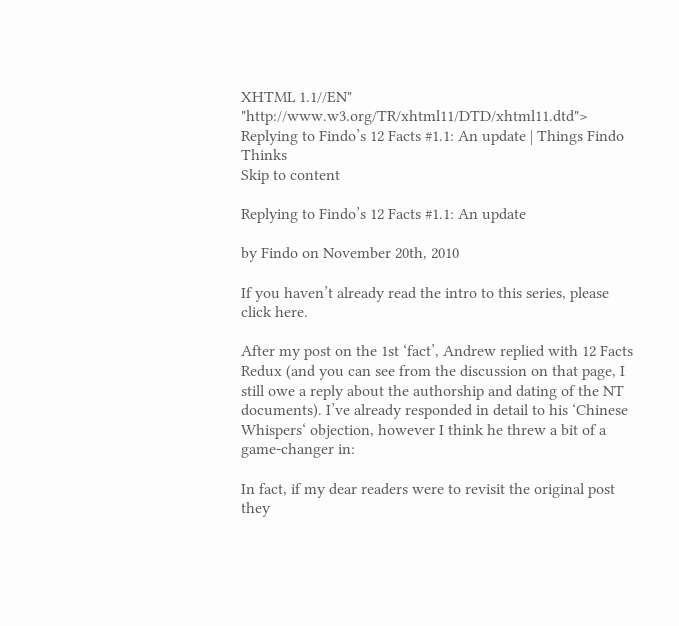XHTML 1.1//EN" "http://www.w3.org/TR/xhtml11/DTD/xhtml11.dtd"> Replying to Findo’s 12 Facts #1.1: An update | Things Findo Thinks
Skip to content

Replying to Findo’s 12 Facts #1.1: An update

by Findo on November 20th, 2010

If you haven’t already read the intro to this series, please click here.

After my post on the 1st ‘fact’, Andrew replied with 12 Facts Redux (and you can see from the discussion on that page, I still owe a reply about the authorship and dating of the NT documents). I’ve already responded in detail to his ‘Chinese Whispers‘ objection, however I think he threw a bit of a game-changer in:

In fact, if my dear readers were to revisit the original post they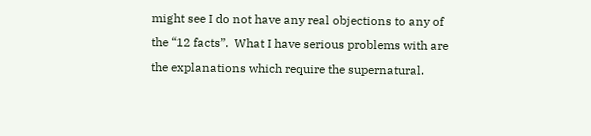might see I do not have any real objections to any of the “12 facts”.  What I have serious problems with are the explanations which require the supernatural.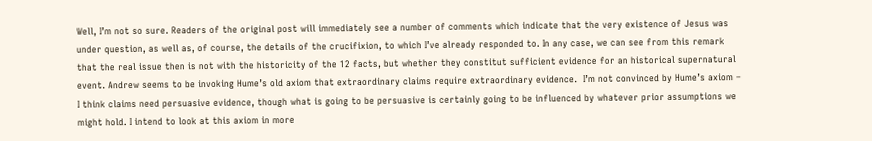Well, I’m not so sure. Readers of the original post will immediately see a number of comments which indicate that the very existence of Jesus was under question, as well as, of course, the details of the crucifixion, to which I’ve already responded to. In any case, we can see from this remark that the real issue then is not with the historicity of the 12 facts, but whether they constitut sufficient evidence for an historical supernatural event. Andrew seems to be invoking Hume’s old axiom that extraordinary claims require extraordinary evidence.  I’m not convinced by Hume’s axiom – I think claims need persuasive evidence, though what is going to be persuasive is certainly going to be influenced by whatever prior assumptions we might hold. I intend to look at this axiom in more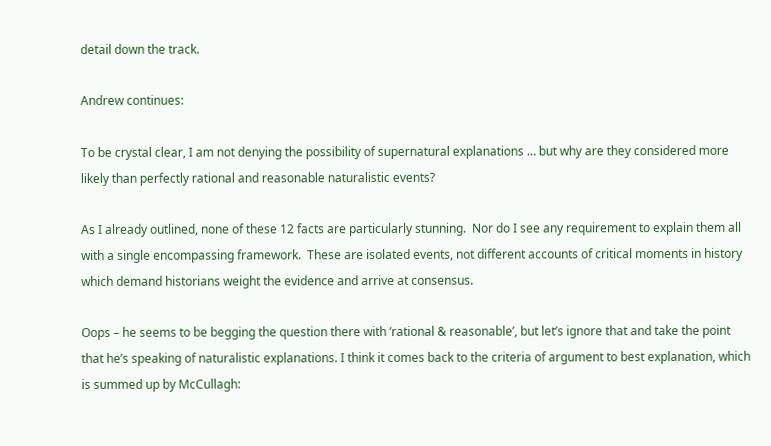detail down the track.

Andrew continues:

To be crystal clear, I am not denying the possibility of supernatural explanations … but why are they considered more likely than perfectly rational and reasonable naturalistic events?

As I already outlined, none of these 12 facts are particularly stunning.  Nor do I see any requirement to explain them all with a single encompassing framework.  These are isolated events, not different accounts of critical moments in history which demand historians weight the evidence and arrive at consensus.

Oops – he seems to be begging the question there with ‘rational & reasonable’, but let’s ignore that and take the point that he’s speaking of naturalistic explanations. I think it comes back to the criteria of argument to best explanation, which is summed up by McCullagh: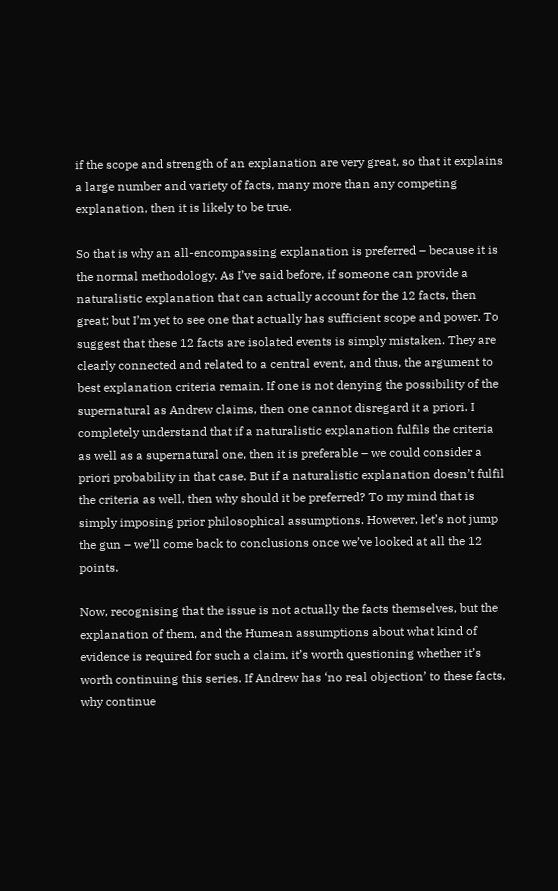if the scope and strength of an explanation are very great, so that it explains a large number and variety of facts, many more than any competing explanation, then it is likely to be true.

So that is why an all-encompassing explanation is preferred – because it is the normal methodology. As I’ve said before, if someone can provide a naturalistic explanation that can actually account for the 12 facts, then great; but I’m yet to see one that actually has sufficient scope and power. To suggest that these 12 facts are isolated events is simply mistaken. They are clearly connected and related to a central event, and thus, the argument to best explanation criteria remain. If one is not denying the possibility of the supernatural as Andrew claims, then one cannot disregard it a priori. I completely understand that if a naturalistic explanation fulfils the criteria as well as a supernatural one, then it is preferable – we could consider a priori probability in that case. But if a naturalistic explanation doesn’t fulfil the criteria as well, then why should it be preferred? To my mind that is simply imposing prior philosophical assumptions. However, let’s not jump the gun – we’ll come back to conclusions once we’ve looked at all the 12 points.

Now, recognising that the issue is not actually the facts themselves, but the explanation of them, and the Humean assumptions about what kind of evidence is required for such a claim, it’s worth questioning whether it’s worth continuing this series. If Andrew has ‘no real objection’ to these facts, why continue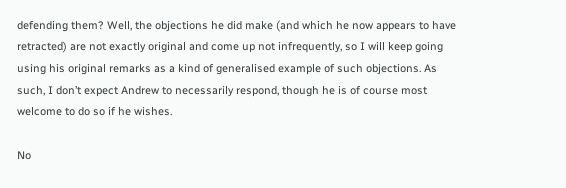defending them? Well, the objections he did make (and which he now appears to have retracted) are not exactly original and come up not infrequently, so I will keep going using his original remarks as a kind of generalised example of such objections. As such, I don’t expect Andrew to necessarily respond, though he is of course most welcome to do so if he wishes.

No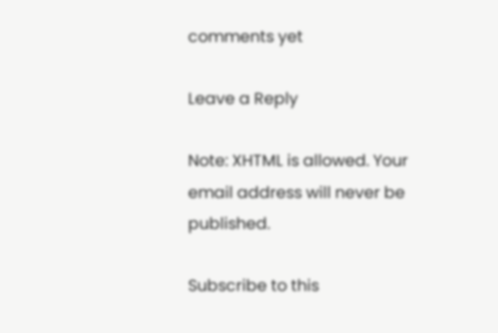comments yet

Leave a Reply

Note: XHTML is allowed. Your email address will never be published.

Subscribe to this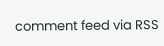comment feed via RSS